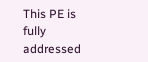This PE is fully addressed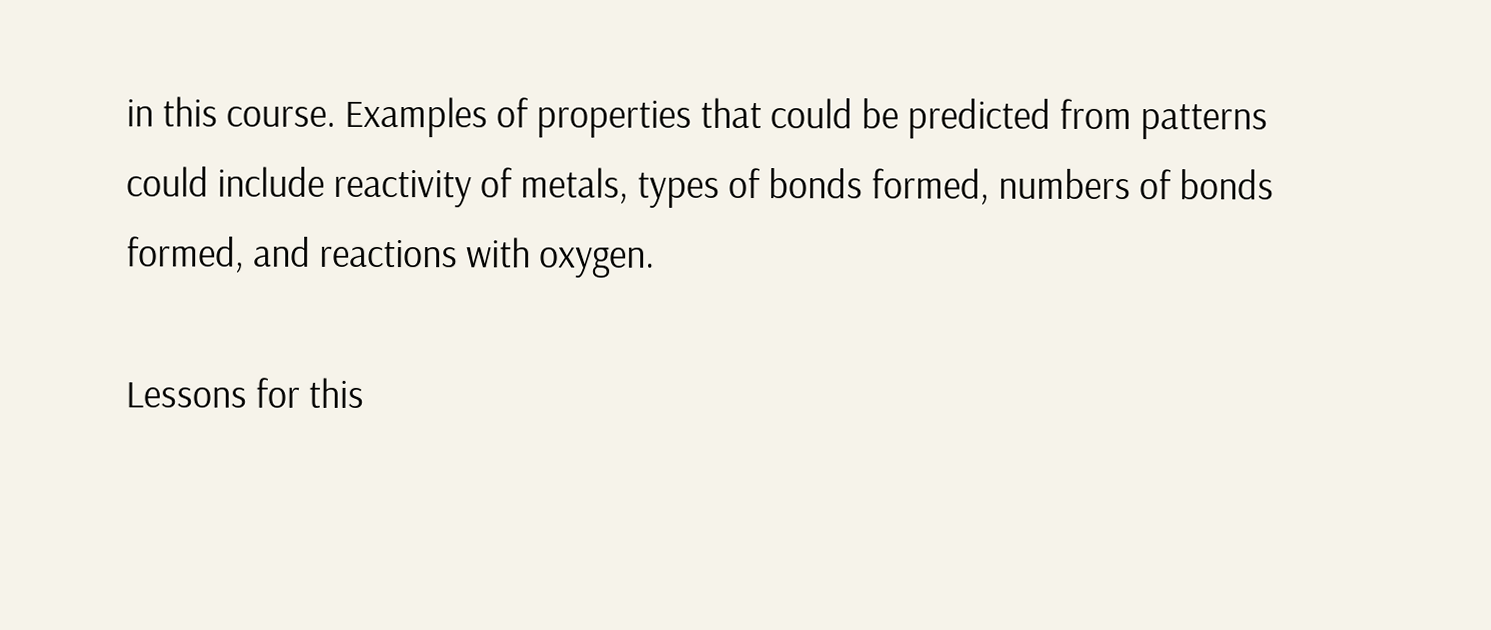in this course. Examples of properties that could be predicted from patterns could include reactivity of metals, types of bonds formed, numbers of bonds formed, and reactions with oxygen.

Lessons for this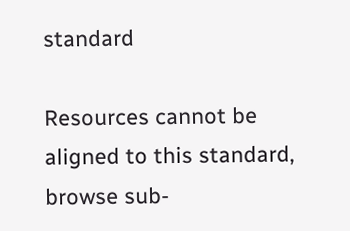standard

Resources cannot be aligned to this standard, browse sub-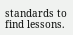standards to find lessons.